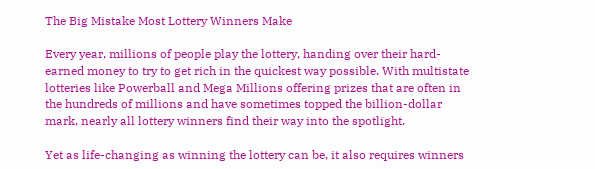The Big Mistake Most Lottery Winners Make

Every year, millions of people play the lottery, handing over their hard-earned money to try to get rich in the quickest way possible. With multistate lotteries like Powerball and Mega Millions offering prizes that are often in the hundreds of millions and have sometimes topped the billion-dollar mark, nearly all lottery winners find their way into the spotlight.

Yet as life-changing as winning the lottery can be, it also requires winners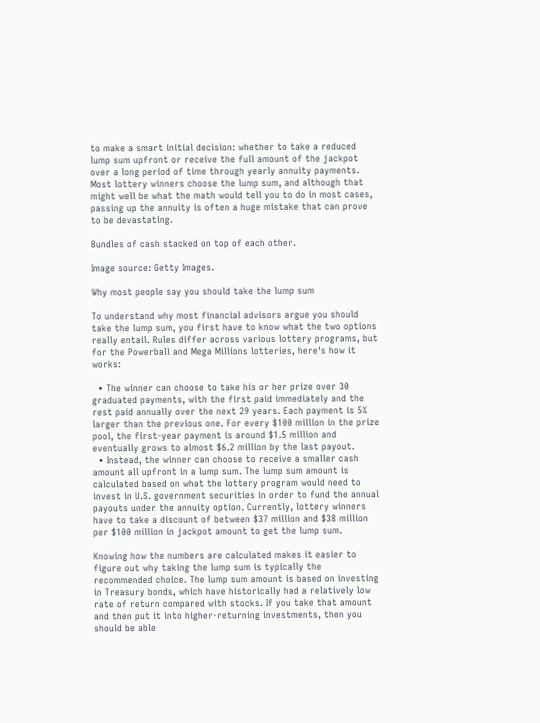to make a smart initial decision: whether to take a reduced lump sum upfront or receive the full amount of the jackpot over a long period of time through yearly annuity payments. Most lottery winners choose the lump sum, and although that might well be what the math would tell you to do in most cases, passing up the annuity is often a huge mistake that can prove to be devastating.

Bundles of cash stacked on top of each other.

Image source: Getty Images.

Why most people say you should take the lump sum

To understand why most financial advisors argue you should take the lump sum, you first have to know what the two options really entail. Rules differ across various lottery programs, but for the Powerball and Mega Millions lotteries, here's how it works:

  • The winner can choose to take his or her prize over 30 graduated payments, with the first paid immediately and the rest paid annually over the next 29 years. Each payment is 5% larger than the previous one. For every $100 million in the prize pool, the first-year payment is around $1.5 million and eventually grows to almost $6.2 million by the last payout.
  • Instead, the winner can choose to receive a smaller cash amount all upfront in a lump sum. The lump sum amount is calculated based on what the lottery program would need to invest in U.S. government securities in order to fund the annual payouts under the annuity option. Currently, lottery winners have to take a discount of between $37 million and $38 million per $100 million in jackpot amount to get the lump sum.

Knowing how the numbers are calculated makes it easier to figure out why taking the lump sum is typically the recommended choice. The lump sum amount is based on investing in Treasury bonds, which have historically had a relatively low rate of return compared with stocks. If you take that amount and then put it into higher-returning investments, then you should be able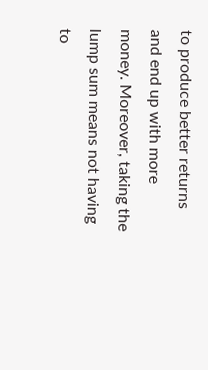to produce better returns and end up with more money. Moreover, taking the lump sum means not having to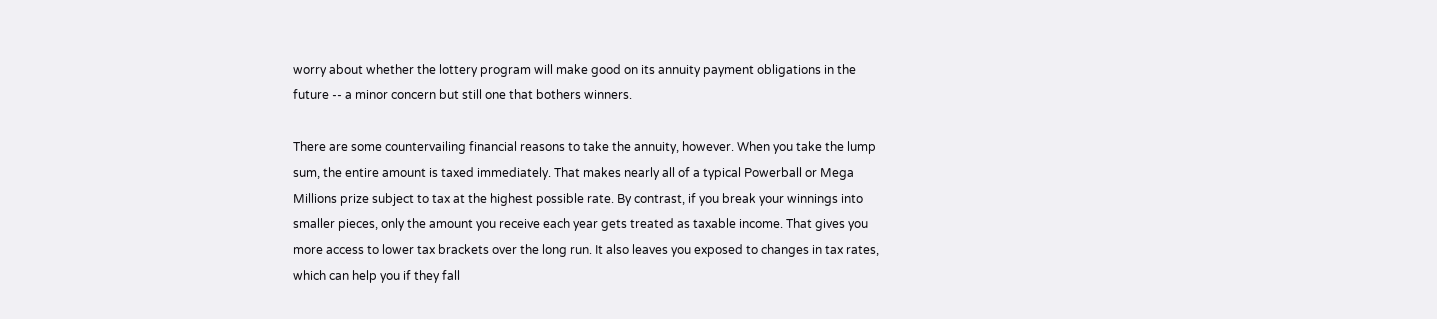worry about whether the lottery program will make good on its annuity payment obligations in the future -- a minor concern but still one that bothers winners.

There are some countervailing financial reasons to take the annuity, however. When you take the lump sum, the entire amount is taxed immediately. That makes nearly all of a typical Powerball or Mega Millions prize subject to tax at the highest possible rate. By contrast, if you break your winnings into smaller pieces, only the amount you receive each year gets treated as taxable income. That gives you more access to lower tax brackets over the long run. It also leaves you exposed to changes in tax rates, which can help you if they fall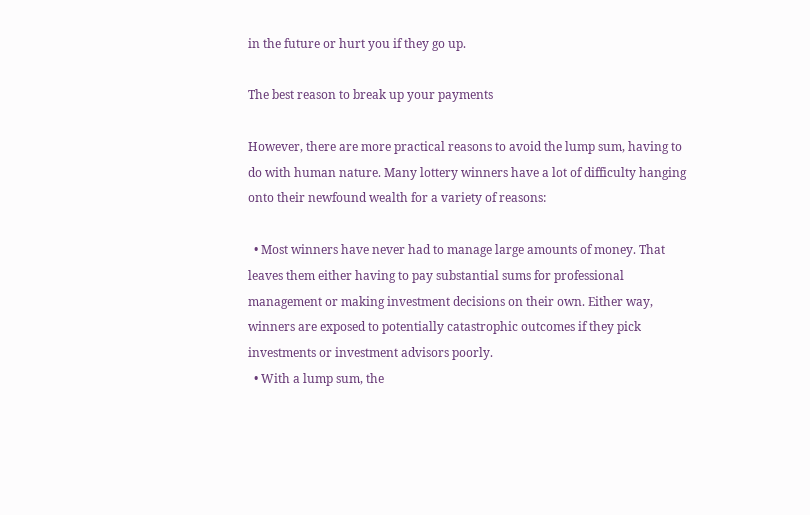in the future or hurt you if they go up.

The best reason to break up your payments

However, there are more practical reasons to avoid the lump sum, having to do with human nature. Many lottery winners have a lot of difficulty hanging onto their newfound wealth for a variety of reasons:

  • Most winners have never had to manage large amounts of money. That leaves them either having to pay substantial sums for professional management or making investment decisions on their own. Either way, winners are exposed to potentially catastrophic outcomes if they pick investments or investment advisors poorly.
  • With a lump sum, the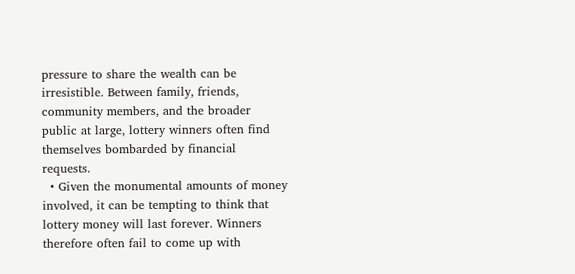pressure to share the wealth can be irresistible. Between family, friends, community members, and the broader public at large, lottery winners often find themselves bombarded by financial requests.
  • Given the monumental amounts of money involved, it can be tempting to think that lottery money will last forever. Winners therefore often fail to come up with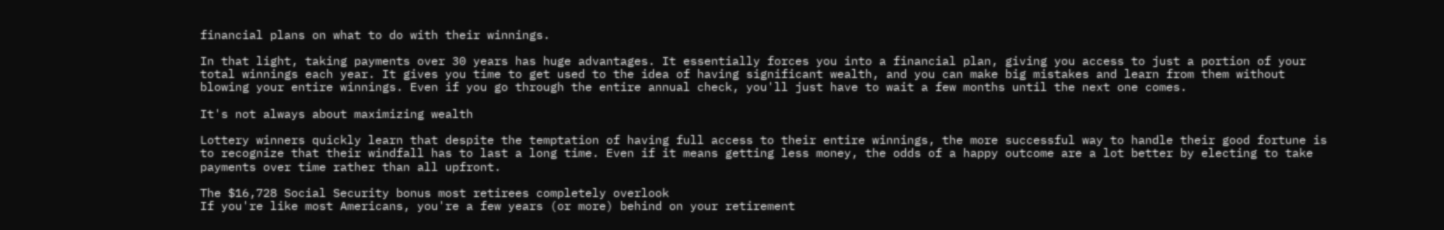financial plans on what to do with their winnings.

In that light, taking payments over 30 years has huge advantages. It essentially forces you into a financial plan, giving you access to just a portion of your total winnings each year. It gives you time to get used to the idea of having significant wealth, and you can make big mistakes and learn from them without blowing your entire winnings. Even if you go through the entire annual check, you'll just have to wait a few months until the next one comes.

It's not always about maximizing wealth

Lottery winners quickly learn that despite the temptation of having full access to their entire winnings, the more successful way to handle their good fortune is to recognize that their windfall has to last a long time. Even if it means getting less money, the odds of a happy outcome are a lot better by electing to take payments over time rather than all upfront.

The $16,728 Social Security bonus most retirees completely overlook
If you're like most Americans, you're a few years (or more) behind on your retirement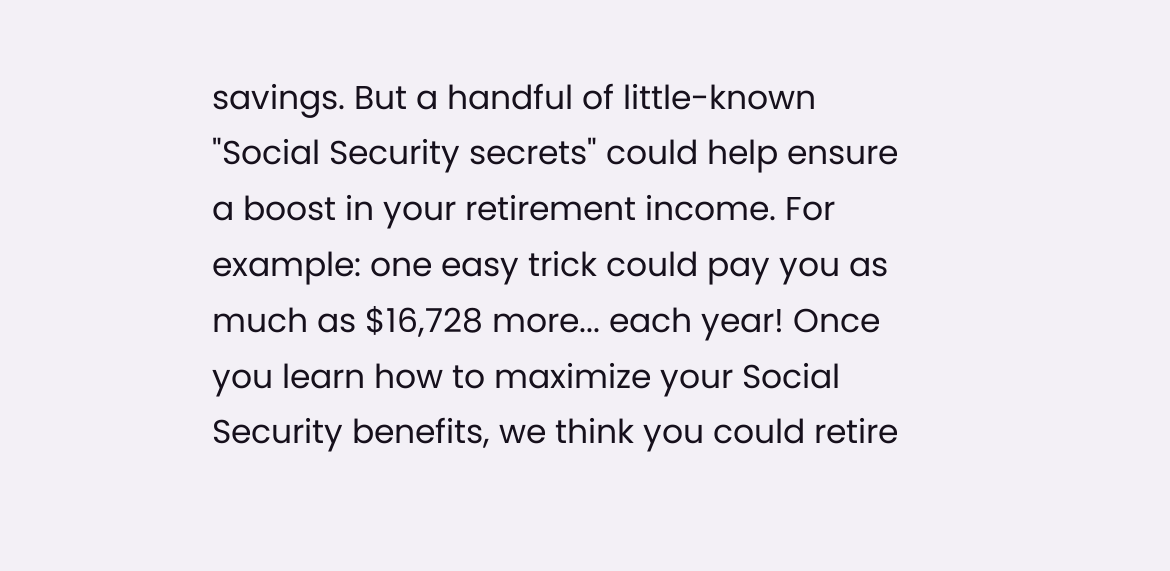savings. But a handful of little-known "Social Security secrets" could help ensure a boost in your retirement income. For example: one easy trick could pay you as much as $16,728 more... each year! Once you learn how to maximize your Social Security benefits, we think you could retire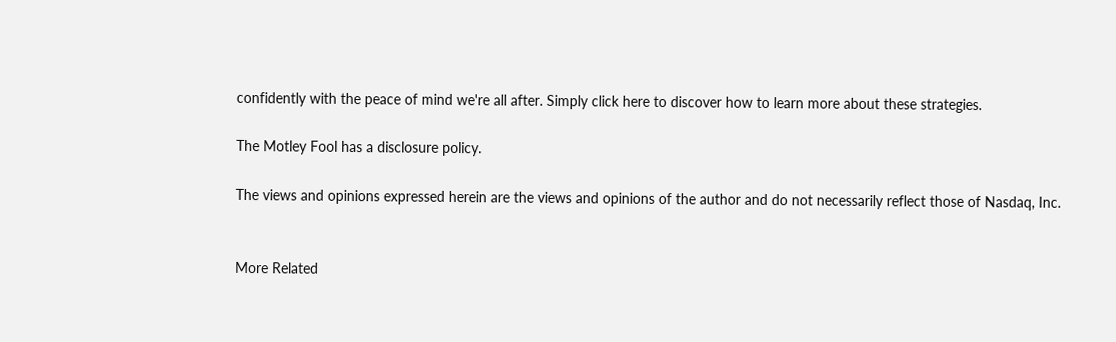confidently with the peace of mind we're all after. Simply click here to discover how to learn more about these strategies.

The Motley Fool has a disclosure policy.

The views and opinions expressed herein are the views and opinions of the author and do not necessarily reflect those of Nasdaq, Inc.


More Related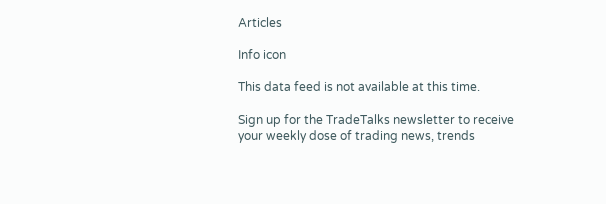Articles

Info icon

This data feed is not available at this time.

Sign up for the TradeTalks newsletter to receive your weekly dose of trading news, trends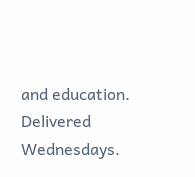and education. Delivered Wednesdays.